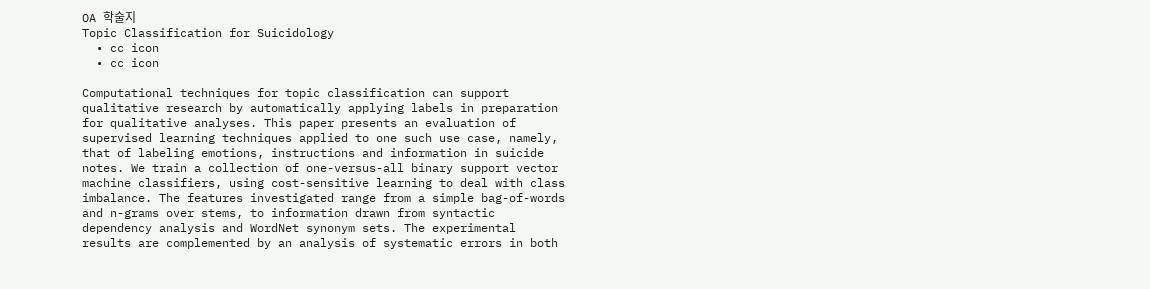OA 학술지
Topic Classification for Suicidology
  • cc icon
  • cc icon

Computational techniques for topic classification can support qualitative research by automatically applying labels in preparation for qualitative analyses. This paper presents an evaluation of supervised learning techniques applied to one such use case, namely, that of labeling emotions, instructions and information in suicide notes. We train a collection of one-versus-all binary support vector machine classifiers, using cost-sensitive learning to deal with class imbalance. The features investigated range from a simple bag-of-words and n-grams over stems, to information drawn from syntactic dependency analysis and WordNet synonym sets. The experimental results are complemented by an analysis of systematic errors in both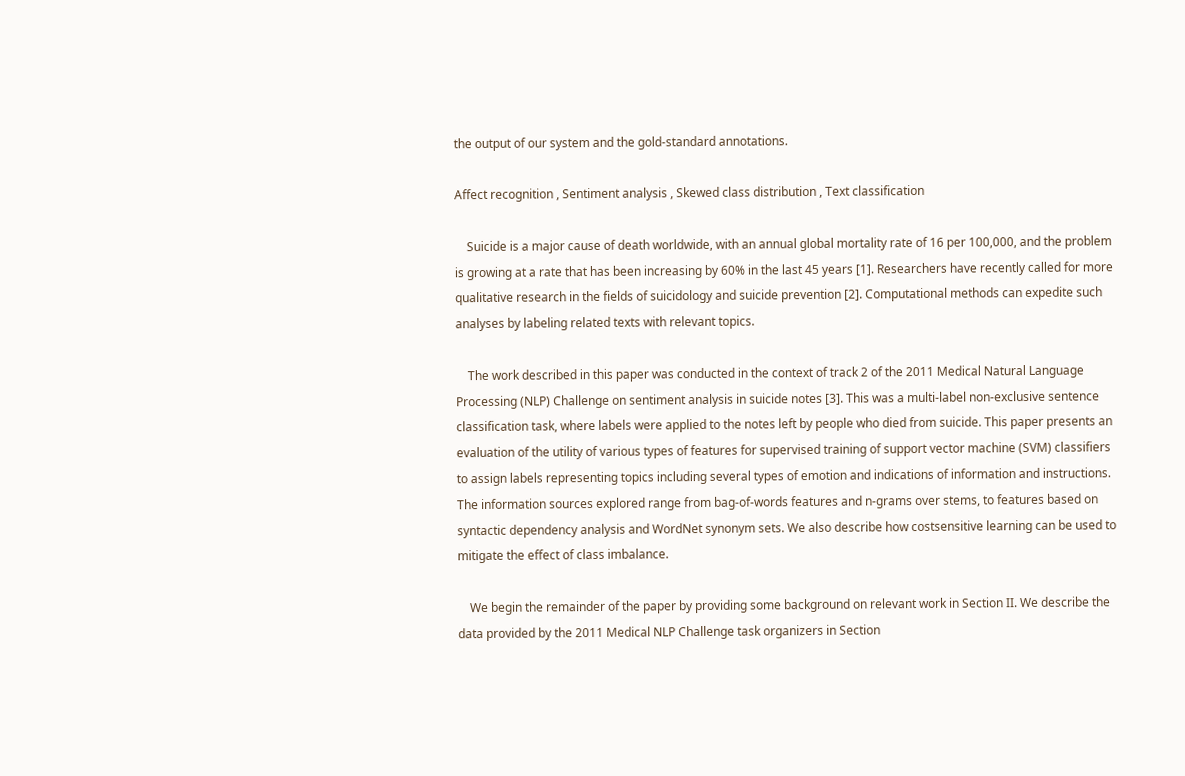the output of our system and the gold-standard annotations.

Affect recognition , Sentiment analysis , Skewed class distribution , Text classification

    Suicide is a major cause of death worldwide, with an annual global mortality rate of 16 per 100,000, and the problem is growing at a rate that has been increasing by 60% in the last 45 years [1]. Researchers have recently called for more qualitative research in the fields of suicidology and suicide prevention [2]. Computational methods can expedite such analyses by labeling related texts with relevant topics.

    The work described in this paper was conducted in the context of track 2 of the 2011 Medical Natural Language Processing (NLP) Challenge on sentiment analysis in suicide notes [3]. This was a multi-label non-exclusive sentence classification task, where labels were applied to the notes left by people who died from suicide. This paper presents an evaluation of the utility of various types of features for supervised training of support vector machine (SVM) classifiers to assign labels representing topics including several types of emotion and indications of information and instructions. The information sources explored range from bag-of-words features and n-grams over stems, to features based on syntactic dependency analysis and WordNet synonym sets. We also describe how costsensitive learning can be used to mitigate the effect of class imbalance.

    We begin the remainder of the paper by providing some background on relevant work in Section II. We describe the data provided by the 2011 Medical NLP Challenge task organizers in Section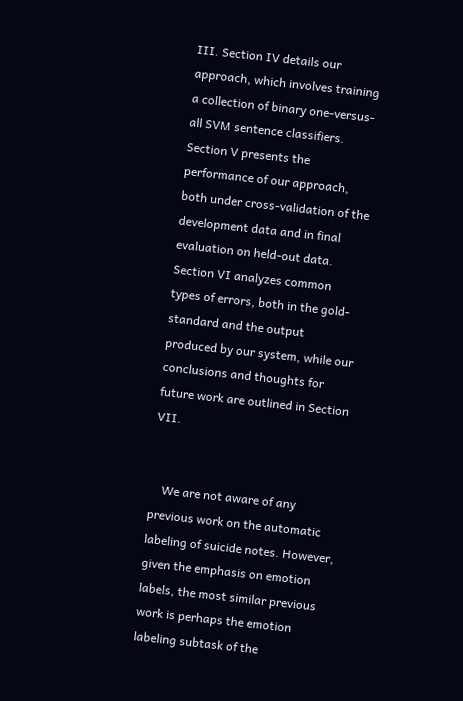III. Section IV details our approach, which involves training a collection of binary one-versus-all SVM sentence classifiers. Section V presents the performance of our approach, both under cross-validation of the development data and in final evaluation on held-out data. Section VI analyzes common types of errors, both in the gold-standard and the output produced by our system, while our conclusions and thoughts for future work are outlined in Section VII.


    We are not aware of any previous work on the automatic labeling of suicide notes. However, given the emphasis on emotion labels, the most similar previous work is perhaps the emotion labeling subtask of the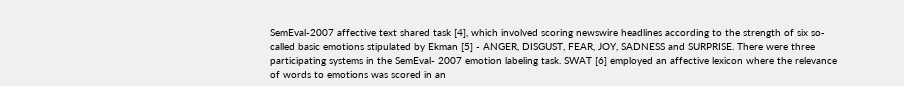SemEval-2007 affective text shared task [4], which involved scoring newswire headlines according to the strength of six so-called basic emotions stipulated by Ekman [5] - ANGER, DISGUST, FEAR, JOY, SADNESS and SURPRISE. There were three participating systems in the SemEval- 2007 emotion labeling task. SWAT [6] employed an affective lexicon where the relevance of words to emotions was scored in an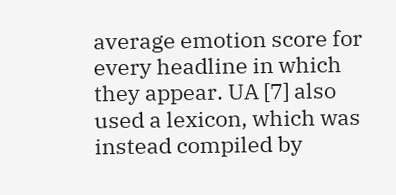average emotion score for every headline in which they appear. UA [7] also used a lexicon, which was instead compiled by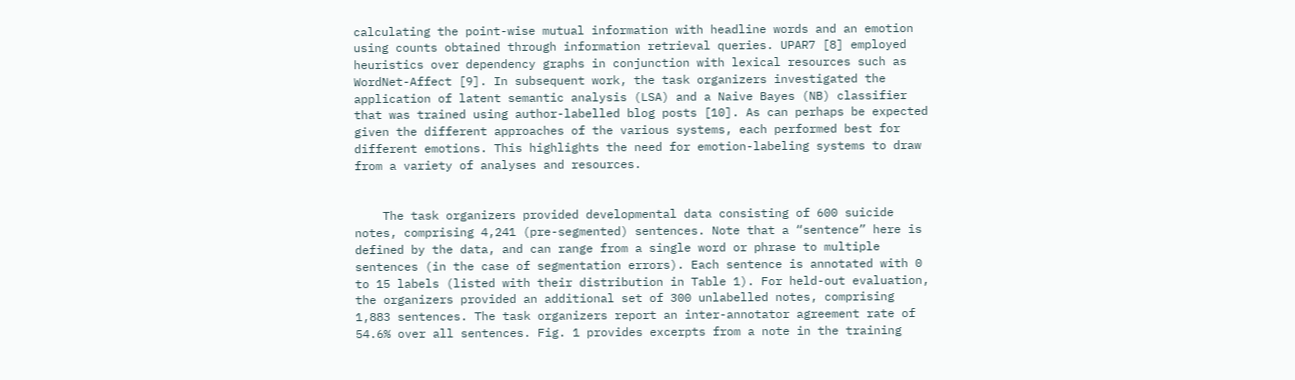calculating the point-wise mutual information with headline words and an emotion using counts obtained through information retrieval queries. UPAR7 [8] employed heuristics over dependency graphs in conjunction with lexical resources such as WordNet-Affect [9]. In subsequent work, the task organizers investigated the application of latent semantic analysis (LSA) and a Naive Bayes (NB) classifier that was trained using author-labelled blog posts [10]. As can perhaps be expected given the different approaches of the various systems, each performed best for different emotions. This highlights the need for emotion-labeling systems to draw from a variety of analyses and resources.


    The task organizers provided developmental data consisting of 600 suicide notes, comprising 4,241 (pre-segmented) sentences. Note that a “sentence” here is defined by the data, and can range from a single word or phrase to multiple sentences (in the case of segmentation errors). Each sentence is annotated with 0 to 15 labels (listed with their distribution in Table 1). For held-out evaluation, the organizers provided an additional set of 300 unlabelled notes, comprising 1,883 sentences. The task organizers report an inter-annotator agreement rate of 54.6% over all sentences. Fig. 1 provides excerpts from a note in the training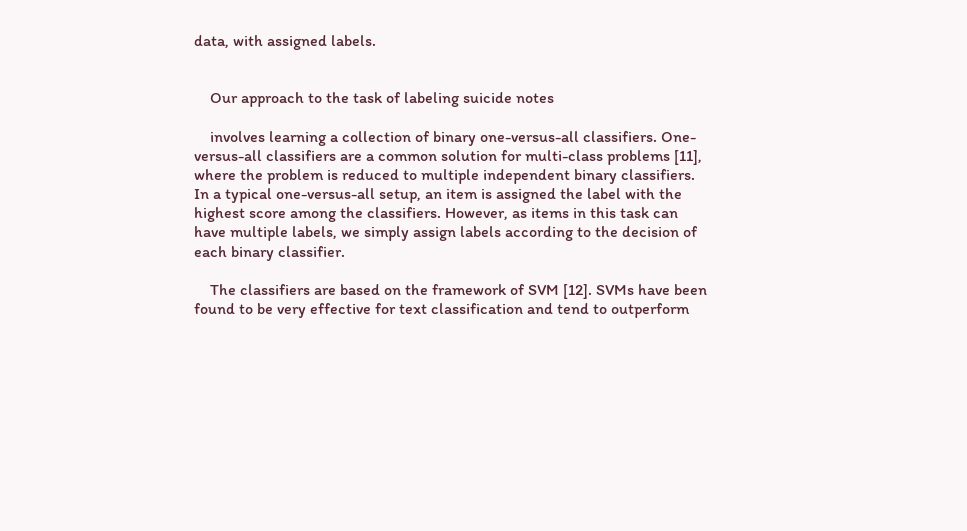data, with assigned labels.


    Our approach to the task of labeling suicide notes

    involves learning a collection of binary one-versus-all classifiers. One-versus-all classifiers are a common solution for multi-class problems [11], where the problem is reduced to multiple independent binary classifiers. In a typical one-versus-all setup, an item is assigned the label with the highest score among the classifiers. However, as items in this task can have multiple labels, we simply assign labels according to the decision of each binary classifier.

    The classifiers are based on the framework of SVM [12]. SVMs have been found to be very effective for text classification and tend to outperform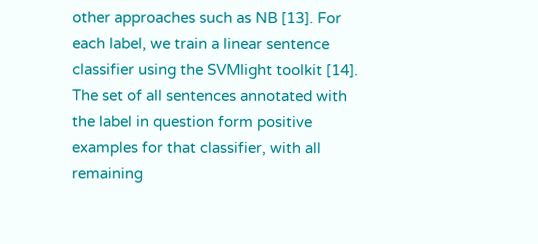other approaches such as NB [13]. For each label, we train a linear sentence classifier using the SVMlight toolkit [14]. The set of all sentences annotated with the label in question form positive examples for that classifier, with all remaining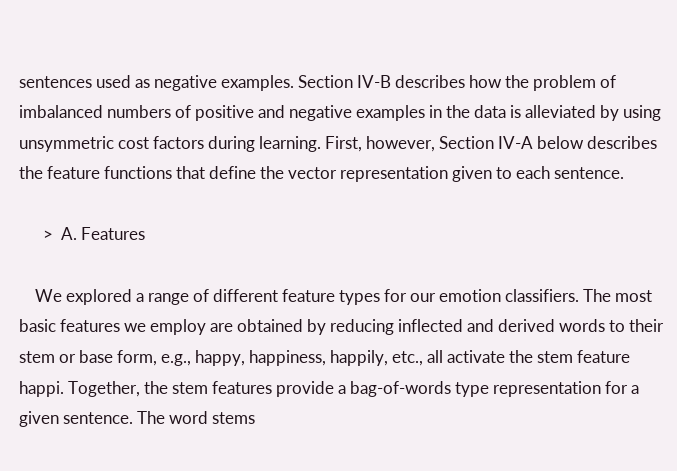sentences used as negative examples. Section IV-B describes how the problem of imbalanced numbers of positive and negative examples in the data is alleviated by using unsymmetric cost factors during learning. First, however, Section IV-A below describes the feature functions that define the vector representation given to each sentence.

      >  A. Features

    We explored a range of different feature types for our emotion classifiers. The most basic features we employ are obtained by reducing inflected and derived words to their stem or base form, e.g., happy, happiness, happily, etc., all activate the stem feature happi. Together, the stem features provide a bag-of-words type representation for a given sentence. The word stems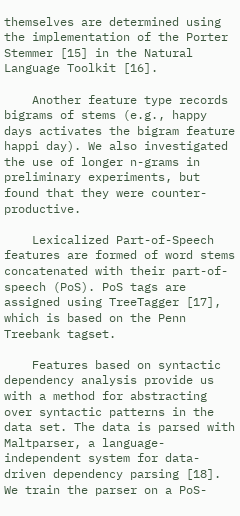themselves are determined using the implementation of the Porter Stemmer [15] in the Natural Language Toolkit [16].

    Another feature type records bigrams of stems (e.g., happy days activates the bigram feature happi day). We also investigated the use of longer n-grams in preliminary experiments, but found that they were counter-productive.

    Lexicalized Part-of-Speech features are formed of word stems concatenated with their part-of-speech (PoS). PoS tags are assigned using TreeTagger [17], which is based on the Penn Treebank tagset.

    Features based on syntactic dependency analysis provide us with a method for abstracting over syntactic patterns in the data set. The data is parsed with Maltparser, a language-independent system for data-driven dependency parsing [18]. We train the parser on a PoS-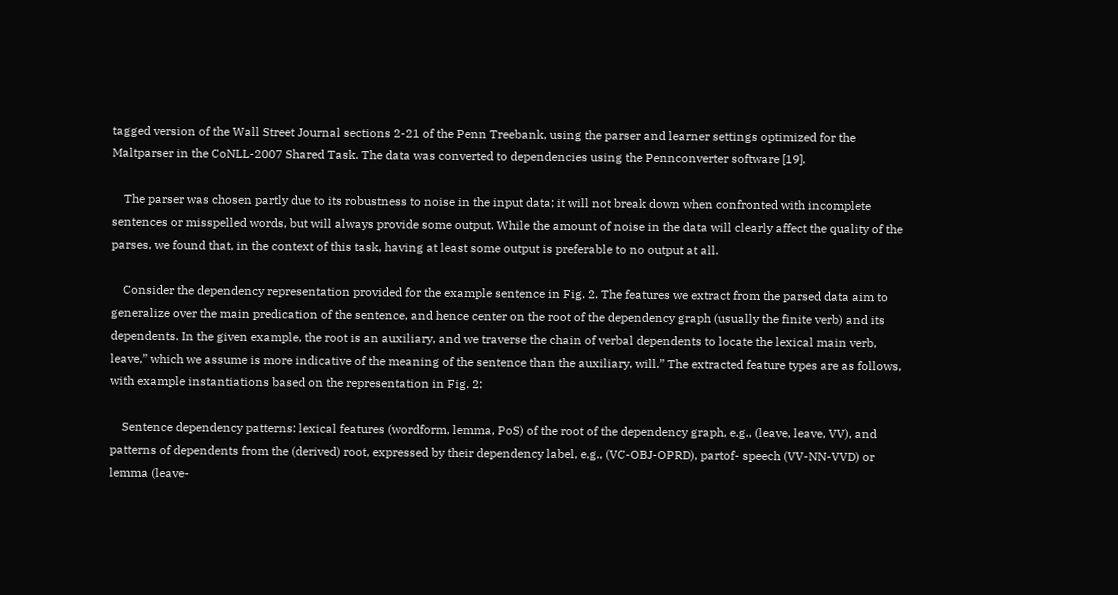tagged version of the Wall Street Journal sections 2-21 of the Penn Treebank, using the parser and learner settings optimized for the Maltparser in the CoNLL-2007 Shared Task. The data was converted to dependencies using the Pennconverter software [19].

    The parser was chosen partly due to its robustness to noise in the input data; it will not break down when confronted with incomplete sentences or misspelled words, but will always provide some output. While the amount of noise in the data will clearly affect the quality of the parses, we found that, in the context of this task, having at least some output is preferable to no output at all.

    Consider the dependency representation provided for the example sentence in Fig. 2. The features we extract from the parsed data aim to generalize over the main predication of the sentence, and hence center on the root of the dependency graph (usually the finite verb) and its dependents. In the given example, the root is an auxiliary, and we traverse the chain of verbal dependents to locate the lexical main verb, leave,” which we assume is more indicative of the meaning of the sentence than the auxiliary, will.” The extracted feature types are as follows, with example instantiations based on the representation in Fig. 2:

    Sentence dependency patterns: lexical features (wordform, lemma, PoS) of the root of the dependency graph, e.g., (leave, leave, VV), and patterns of dependents from the (derived) root, expressed by their dependency label, e.g., (VC-OBJ-OPRD), partof- speech (VV-NN-VVD) or lemma (leave-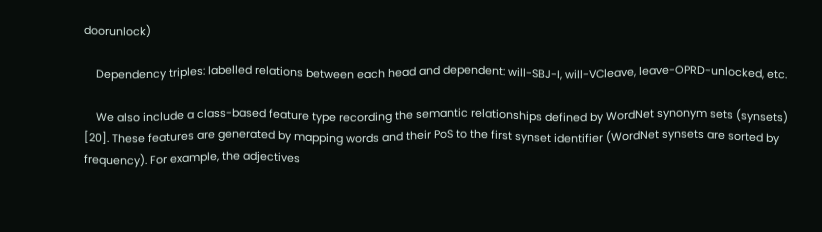doorunlock)

    Dependency triples: labelled relations between each head and dependent: will-SBJ-I, will-VCleave, leave-OPRD-unlocked, etc.

    We also include a class-based feature type recording the semantic relationships defined by WordNet synonym sets (synsets) [20]. These features are generated by mapping words and their PoS to the first synset identifier (WordNet synsets are sorted by frequency). For example, the adjectives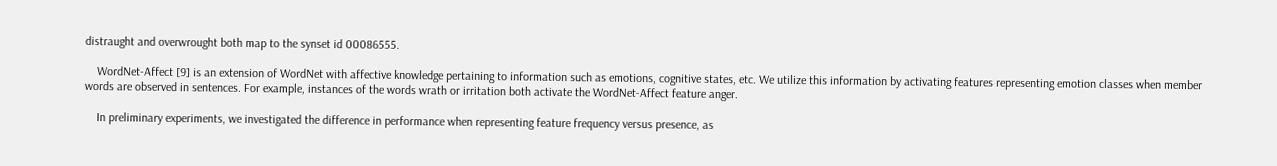distraught and overwrought both map to the synset id 00086555.

    WordNet-Affect [9] is an extension of WordNet with affective knowledge pertaining to information such as emotions, cognitive states, etc. We utilize this information by activating features representing emotion classes when member words are observed in sentences. For example, instances of the words wrath or irritation both activate the WordNet-Affect feature anger.

    In preliminary experiments, we investigated the difference in performance when representing feature frequency versus presence, as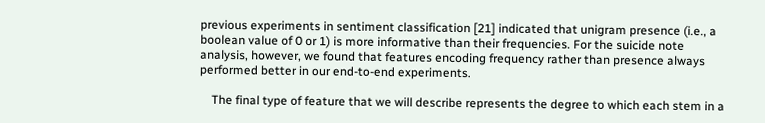previous experiments in sentiment classification [21] indicated that unigram presence (i.e., a boolean value of 0 or 1) is more informative than their frequencies. For the suicide note analysis, however, we found that features encoding frequency rather than presence always performed better in our end-to-end experiments.

    The final type of feature that we will describe represents the degree to which each stem in a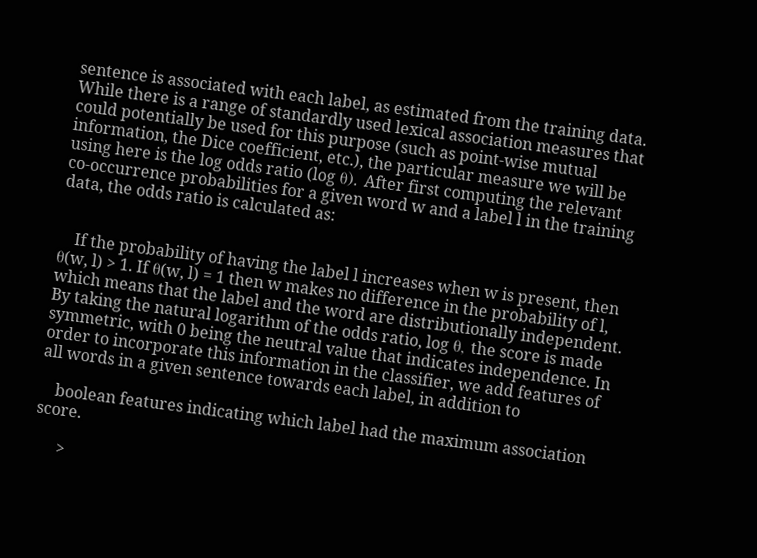sentence is associated with each label, as estimated from the training data. While there is a range of standardly used lexical association measures that could potentially be used for this purpose (such as point-wise mutual information, the Dice coefficient, etc.), the particular measure we will be using here is the log odds ratio (log θ). After first computing the relevant co-occurrence probabilities for a given word w and a label l in the training data, the odds ratio is calculated as:


    If the probability of having the label l increases when w is present, then θ(w, l) > 1. If θ(w, l) = 1 then w makes no difference in the probability of l, which means that the label and the word are distributionally independent. By taking the natural logarithm of the odds ratio, log θ, the score is made symmetric, with 0 being the neutral value that indicates independence. In order to incorporate this information in the classifier, we add features of all words in a given sentence towards each label, in addition to

    boolean features indicating which label had the maximum association score.

      >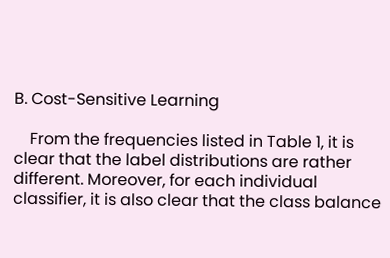B. Cost-Sensitive Learning

    From the frequencies listed in Table 1, it is clear that the label distributions are rather different. Moreover, for each individual classifier, it is also clear that the class balance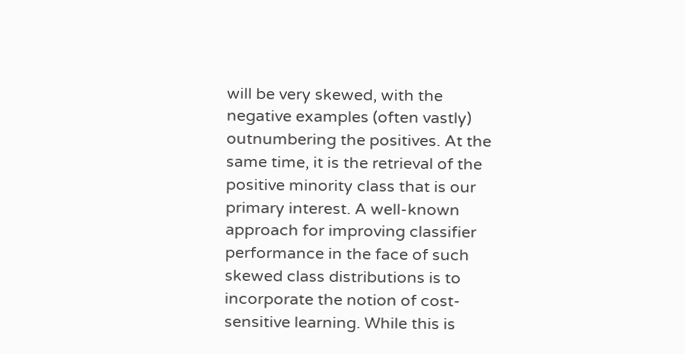will be very skewed, with the negative examples (often vastly) outnumbering the positives. At the same time, it is the retrieval of the positive minority class that is our primary interest. A well-known approach for improving classifier performance in the face of such skewed class distributions is to incorporate the notion of cost-sensitive learning. While this is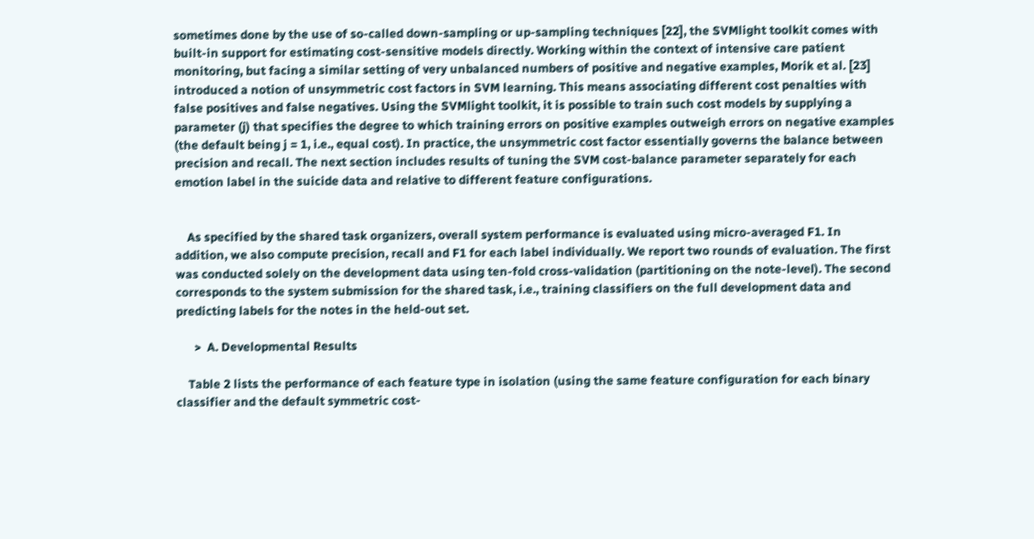sometimes done by the use of so-called down-sampling or up-sampling techniques [22], the SVMlight toolkit comes with built-in support for estimating cost-sensitive models directly. Working within the context of intensive care patient monitoring, but facing a similar setting of very unbalanced numbers of positive and negative examples, Morik et al. [23] introduced a notion of unsymmetric cost factors in SVM learning. This means associating different cost penalties with false positives and false negatives. Using the SVMlight toolkit, it is possible to train such cost models by supplying a parameter (j) that specifies the degree to which training errors on positive examples outweigh errors on negative examples (the default being j = 1, i.e., equal cost). In practice, the unsymmetric cost factor essentially governs the balance between precision and recall. The next section includes results of tuning the SVM cost-balance parameter separately for each emotion label in the suicide data and relative to different feature configurations.


    As specified by the shared task organizers, overall system performance is evaluated using micro-averaged F1. In addition, we also compute precision, recall and F1 for each label individually. We report two rounds of evaluation. The first was conducted solely on the development data using ten-fold cross-validation (partitioning on the note-level). The second corresponds to the system submission for the shared task, i.e., training classifiers on the full development data and predicting labels for the notes in the held-out set.

      >  A. Developmental Results

    Table 2 lists the performance of each feature type in isolation (using the same feature configuration for each binary classifier and the default symmetric cost-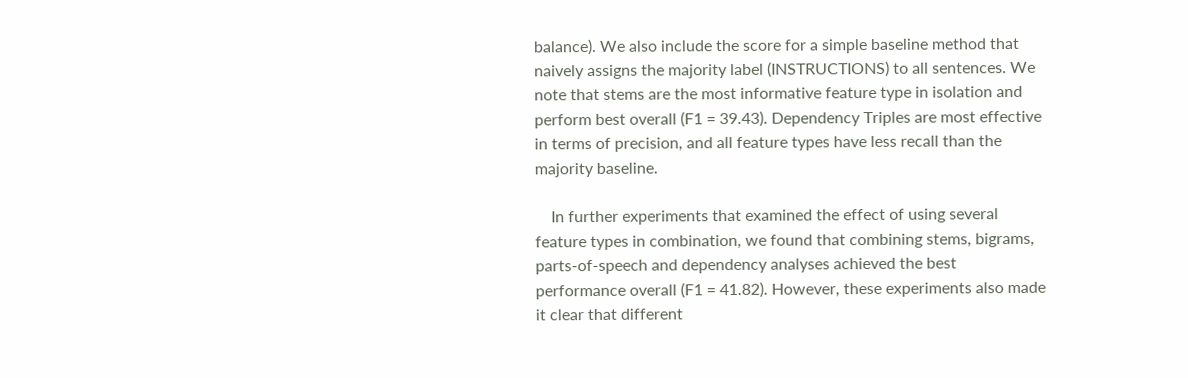balance). We also include the score for a simple baseline method that naively assigns the majority label (INSTRUCTIONS) to all sentences. We note that stems are the most informative feature type in isolation and perform best overall (F1 = 39.43). Dependency Triples are most effective in terms of precision, and all feature types have less recall than the majority baseline.

    In further experiments that examined the effect of using several feature types in combination, we found that combining stems, bigrams, parts-of-speech and dependency analyses achieved the best performance overall (F1 = 41.82). However, these experiments also made it clear that different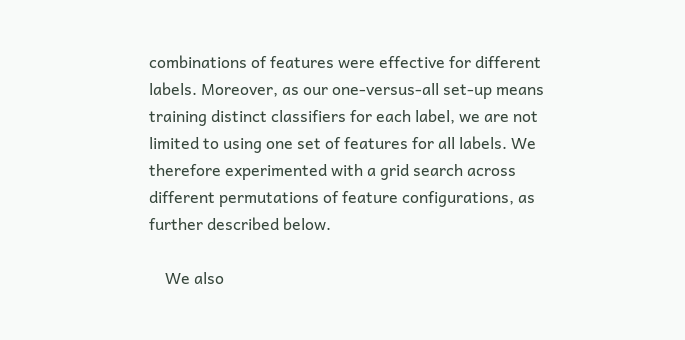combinations of features were effective for different labels. Moreover, as our one-versus-all set-up means training distinct classifiers for each label, we are not limited to using one set of features for all labels. We therefore experimented with a grid search across different permutations of feature configurations, as further described below.

    We also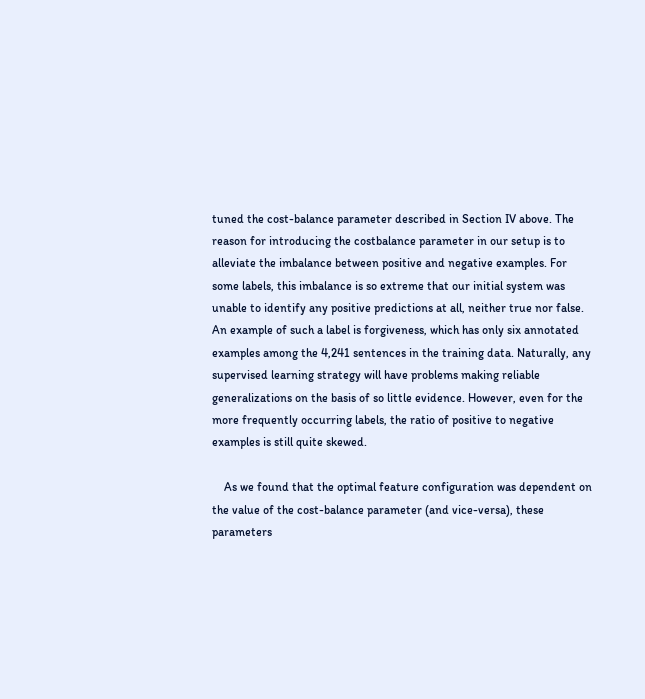tuned the cost-balance parameter described in Section IV above. The reason for introducing the costbalance parameter in our setup is to alleviate the imbalance between positive and negative examples. For some labels, this imbalance is so extreme that our initial system was unable to identify any positive predictions at all, neither true nor false. An example of such a label is forgiveness, which has only six annotated examples among the 4,241 sentences in the training data. Naturally, any supervised learning strategy will have problems making reliable generalizations on the basis of so little evidence. However, even for the more frequently occurring labels, the ratio of positive to negative examples is still quite skewed.

    As we found that the optimal feature configuration was dependent on the value of the cost-balance parameter (and vice-versa), these parameters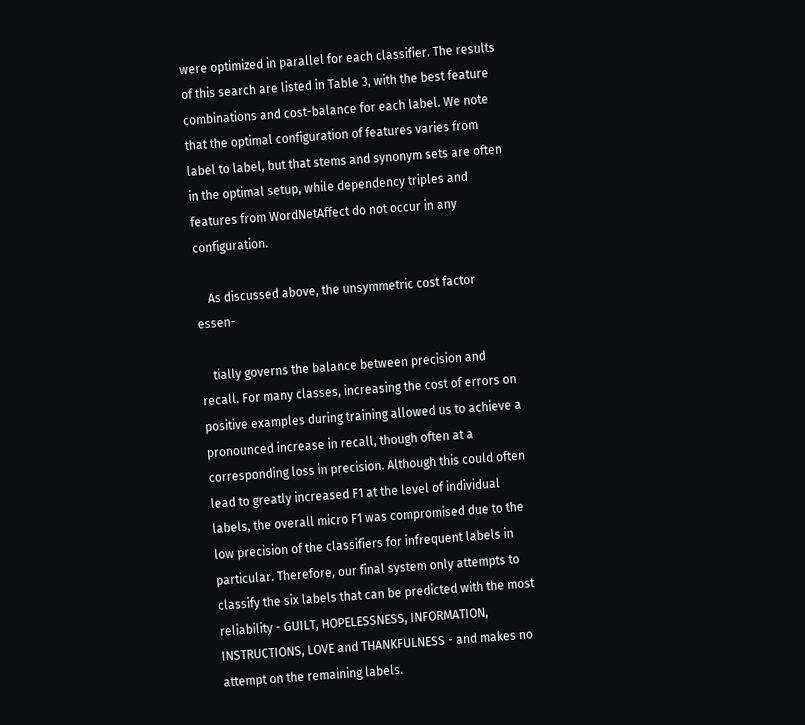were optimized in parallel for each classifier. The results of this search are listed in Table 3, with the best feature combinations and cost-balance for each label. We note that the optimal configuration of features varies from label to label, but that stems and synonym sets are often in the optimal setup, while dependency triples and features from WordNetAffect do not occur in any configuration.

    As discussed above, the unsymmetric cost factor essen-

    tially governs the balance between precision and recall. For many classes, increasing the cost of errors on positive examples during training allowed us to achieve a pronounced increase in recall, though often at a corresponding loss in precision. Although this could often lead to greatly increased F1 at the level of individual labels, the overall micro F1 was compromised due to the low precision of the classifiers for infrequent labels in particular. Therefore, our final system only attempts to classify the six labels that can be predicted with the most reliability - GUILT, HOPELESSNESS, INFORMATION, INSTRUCTIONS, LOVE and THANKFULNESS - and makes no attempt on the remaining labels.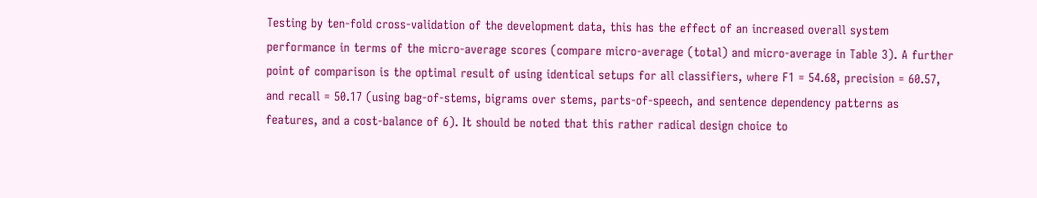Testing by ten-fold cross-validation of the development data, this has the effect of an increased overall system performance in terms of the micro-average scores (compare micro-average (total) and micro-average in Table 3). A further point of comparison is the optimal result of using identical setups for all classifiers, where F1 = 54.68, precision = 60.57, and recall = 50.17 (using bag-of-stems, bigrams over stems, parts-of-speech, and sentence dependency patterns as features, and a cost-balance of 6). It should be noted that this rather radical design choice to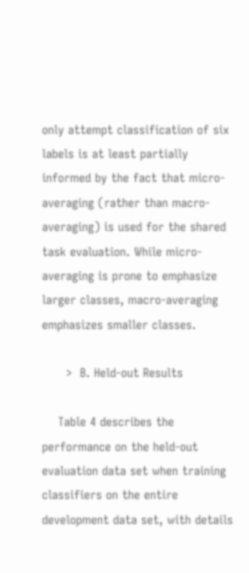only attempt classification of six labels is at least partially informed by the fact that micro-averaging (rather than macro-averaging) is used for the shared task evaluation. While micro-averaging is prone to emphasize larger classes, macro-averaging emphasizes smaller classes.

      >  B. Held-out Results

    Table 4 describes the performance on the held-out evaluation data set when training classifiers on the entire development data set, with details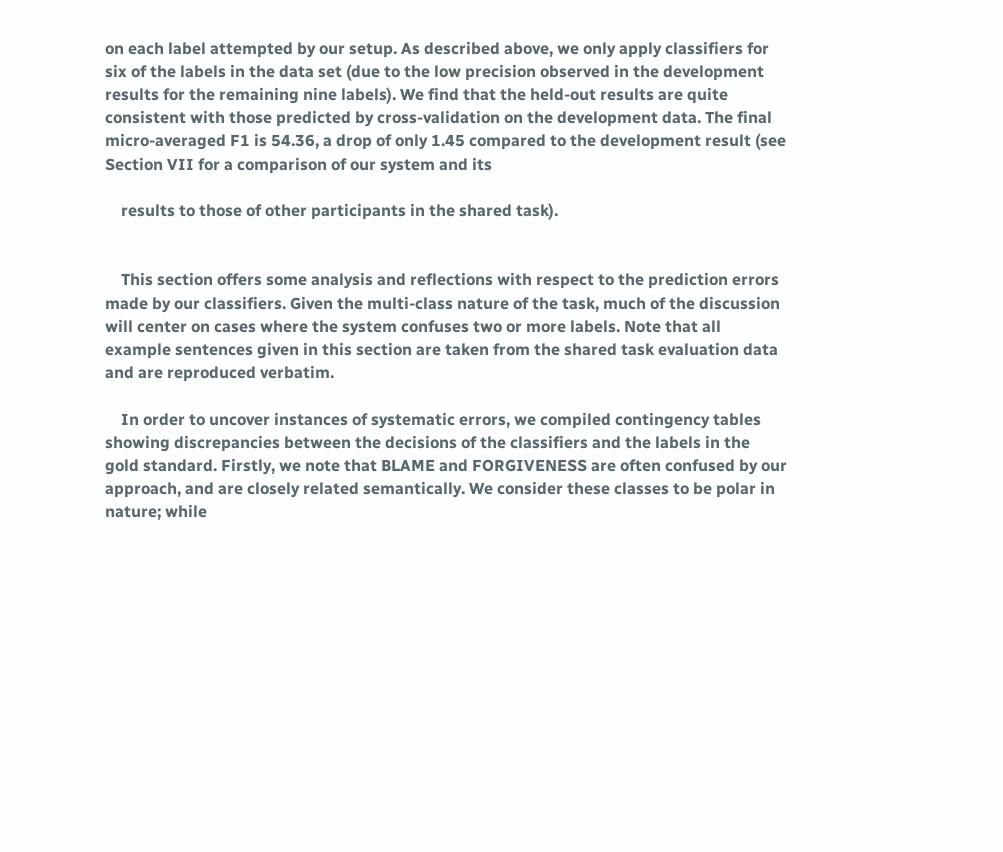on each label attempted by our setup. As described above, we only apply classifiers for six of the labels in the data set (due to the low precision observed in the development results for the remaining nine labels). We find that the held-out results are quite consistent with those predicted by cross-validation on the development data. The final micro-averaged F1 is 54.36, a drop of only 1.45 compared to the development result (see Section VII for a comparison of our system and its

    results to those of other participants in the shared task).


    This section offers some analysis and reflections with respect to the prediction errors made by our classifiers. Given the multi-class nature of the task, much of the discussion will center on cases where the system confuses two or more labels. Note that all example sentences given in this section are taken from the shared task evaluation data and are reproduced verbatim.

    In order to uncover instances of systematic errors, we compiled contingency tables showing discrepancies between the decisions of the classifiers and the labels in the gold standard. Firstly, we note that BLAME and FORGIVENESS are often confused by our approach, and are closely related semantically. We consider these classes to be polar in nature; while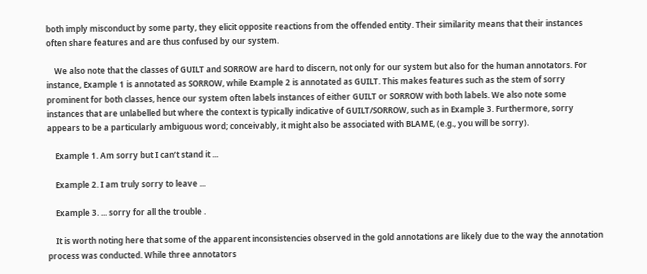both imply misconduct by some party, they elicit opposite reactions from the offended entity. Their similarity means that their instances often share features and are thus confused by our system.

    We also note that the classes of GUILT and SORROW are hard to discern, not only for our system but also for the human annotators. For instance, Example 1 is annotated as SORROW, while Example 2 is annotated as GUILT. This makes features such as the stem of sorry prominent for both classes, hence our system often labels instances of either GUILT or SORROW with both labels. We also note some instances that are unlabelled but where the context is typically indicative of GUILT/SORROW, such as in Example 3. Furthermore, sorry appears to be a particularly ambiguous word; conceivably, it might also be associated with BLAME, (e.g., you will be sorry).

    Example 1. Am sorry but I can’t stand it ...

    Example 2. I am truly sorry to leave ...

    Example 3. ... sorry for all the trouble .

    It is worth noting here that some of the apparent inconsistencies observed in the gold annotations are likely due to the way the annotation process was conducted. While three annotators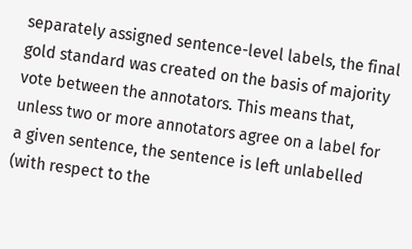separately assigned sentence-level labels, the final gold standard was created on the basis of majority vote between the annotators. This means that, unless two or more annotators agree on a label for a given sentence, the sentence is left unlabelled (with respect to the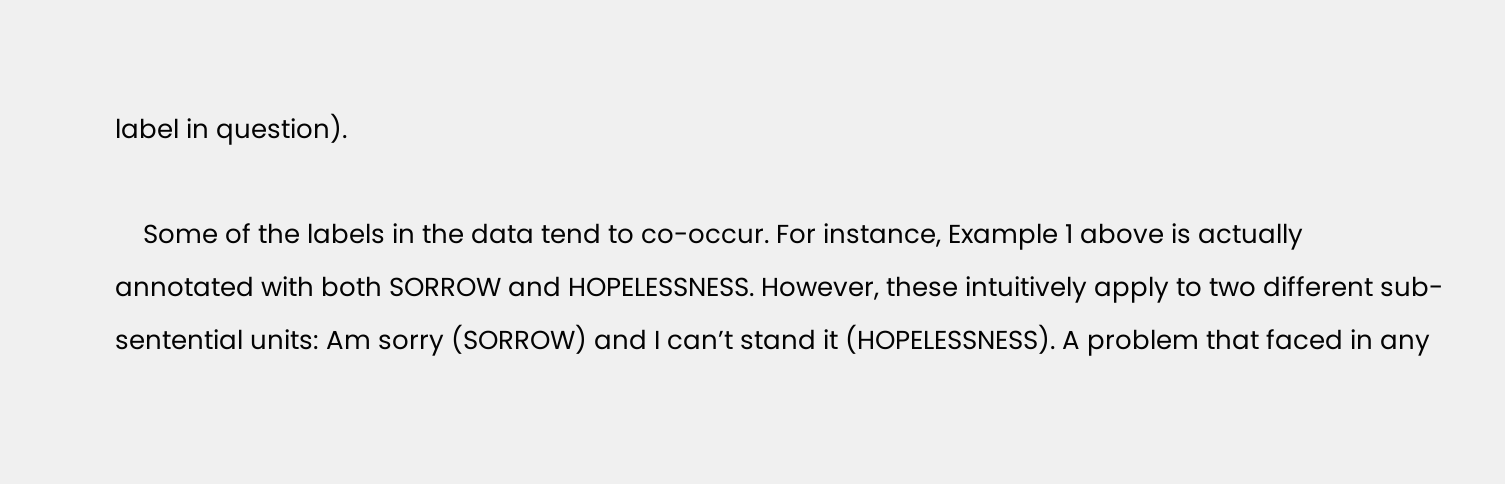label in question).

    Some of the labels in the data tend to co-occur. For instance, Example 1 above is actually annotated with both SORROW and HOPELESSNESS. However, these intuitively apply to two different sub-sentential units: Am sorry (SORROW) and I can’t stand it (HOPELESSNESS). A problem that faced in any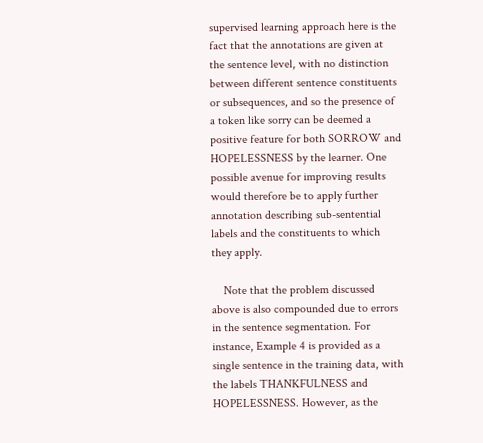supervised learning approach here is the fact that the annotations are given at the sentence level, with no distinction between different sentence constituents or subsequences, and so the presence of a token like sorry can be deemed a positive feature for both SORROW and HOPELESSNESS by the learner. One possible avenue for improving results would therefore be to apply further annotation describing sub-sentential labels and the constituents to which they apply.

    Note that the problem discussed above is also compounded due to errors in the sentence segmentation. For instance, Example 4 is provided as a single sentence in the training data, with the labels THANKFULNESS and HOPELESSNESS. However, as the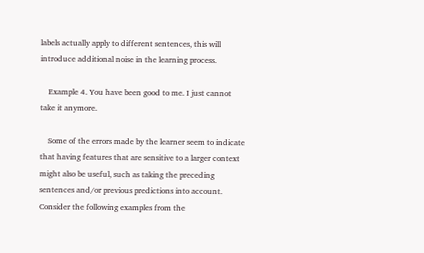labels actually apply to different sentences, this will introduce additional noise in the learning process.

    Example 4. You have been good to me. I just cannot take it anymore.

    Some of the errors made by the learner seem to indicate that having features that are sensitive to a larger context might also be useful, such as taking the preceding sentences and/or previous predictions into account. Consider the following examples from the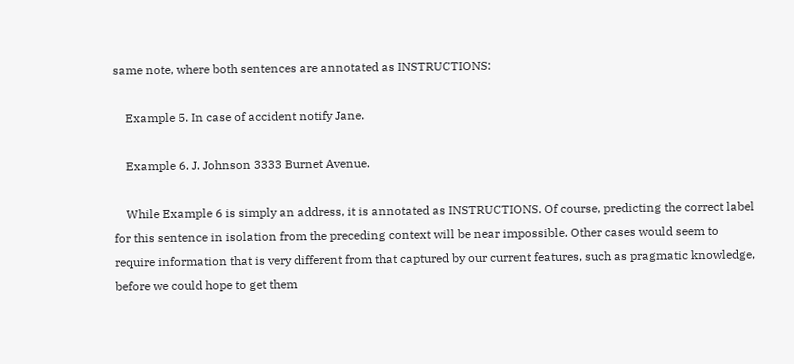same note, where both sentences are annotated as INSTRUCTIONS:

    Example 5. In case of accident notify Jane.

    Example 6. J. Johnson 3333 Burnet Avenue.

    While Example 6 is simply an address, it is annotated as INSTRUCTIONS. Of course, predicting the correct label for this sentence in isolation from the preceding context will be near impossible. Other cases would seem to require information that is very different from that captured by our current features, such as pragmatic knowledge, before we could hope to get them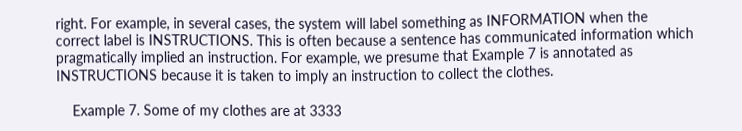right. For example, in several cases, the system will label something as INFORMATION when the correct label is INSTRUCTIONS. This is often because a sentence has communicated information which pragmatically implied an instruction. For example, we presume that Example 7 is annotated as INSTRUCTIONS because it is taken to imply an instruction to collect the clothes.

    Example 7. Some of my clothes are at 3333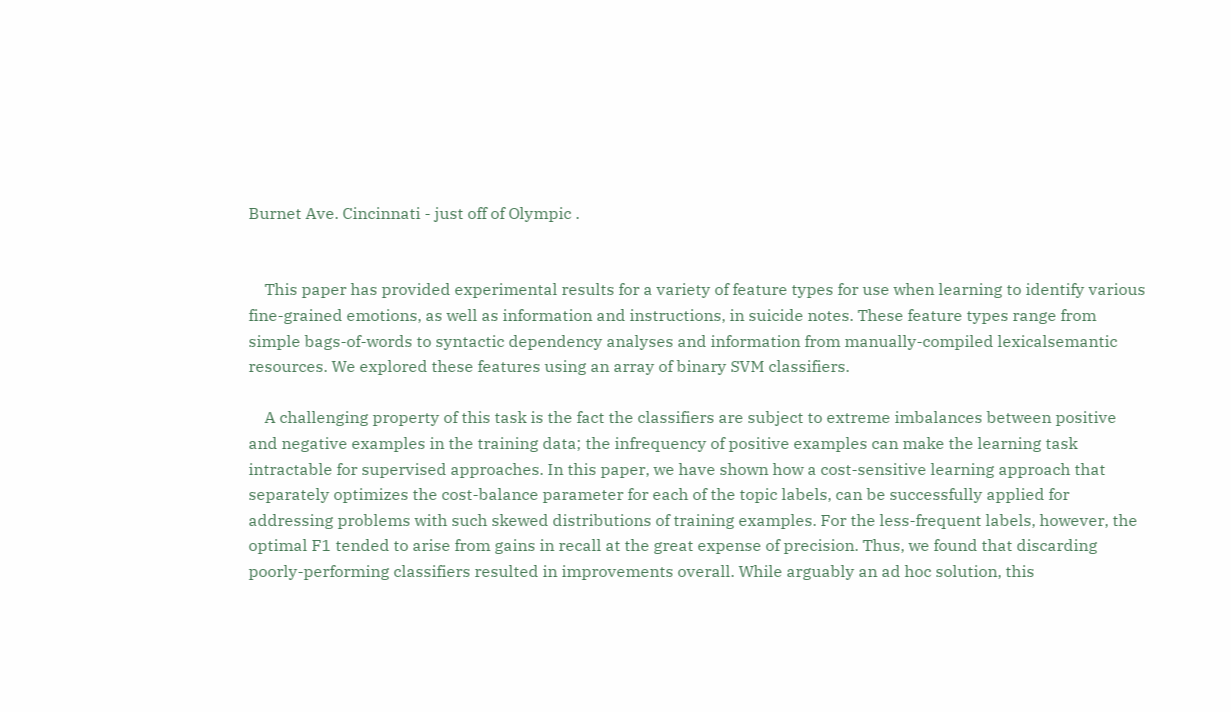Burnet Ave. Cincinnati - just off of Olympic .


    This paper has provided experimental results for a variety of feature types for use when learning to identify various fine-grained emotions, as well as information and instructions, in suicide notes. These feature types range from simple bags-of-words to syntactic dependency analyses and information from manually-compiled lexicalsemantic resources. We explored these features using an array of binary SVM classifiers.

    A challenging property of this task is the fact the classifiers are subject to extreme imbalances between positive and negative examples in the training data; the infrequency of positive examples can make the learning task intractable for supervised approaches. In this paper, we have shown how a cost-sensitive learning approach that separately optimizes the cost-balance parameter for each of the topic labels, can be successfully applied for addressing problems with such skewed distributions of training examples. For the less-frequent labels, however, the optimal F1 tended to arise from gains in recall at the great expense of precision. Thus, we found that discarding poorly-performing classifiers resulted in improvements overall. While arguably an ad hoc solution, this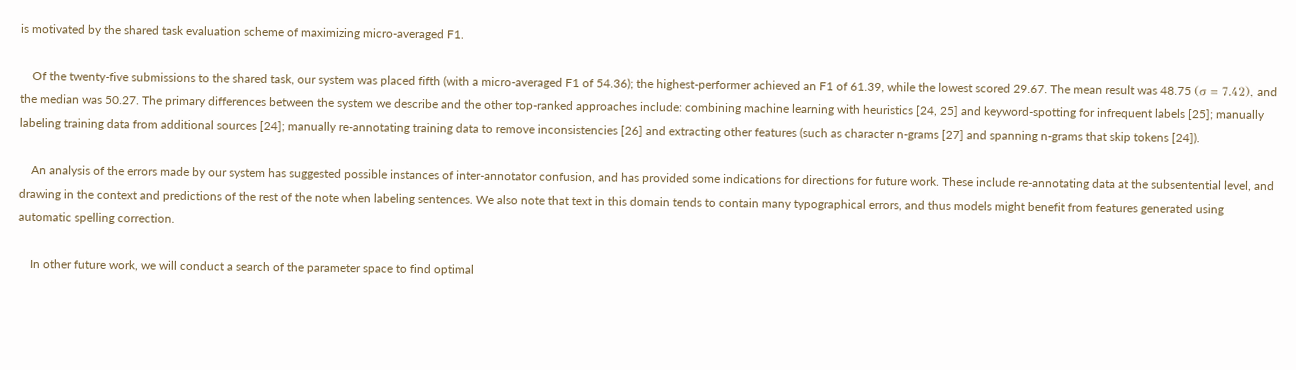is motivated by the shared task evaluation scheme of maximizing micro-averaged F1.

    Of the twenty-five submissions to the shared task, our system was placed fifth (with a micro-averaged F1 of 54.36); the highest-performer achieved an F1 of 61.39, while the lowest scored 29.67. The mean result was 48.75 (σ = 7.42), and the median was 50.27. The primary differences between the system we describe and the other top-ranked approaches include: combining machine learning with heuristics [24, 25] and keyword-spotting for infrequent labels [25]; manually labeling training data from additional sources [24]; manually re-annotating training data to remove inconsistencies [26] and extracting other features (such as character n-grams [27] and spanning n-grams that skip tokens [24]).

    An analysis of the errors made by our system has suggested possible instances of inter-annotator confusion, and has provided some indications for directions for future work. These include re-annotating data at the subsentential level, and drawing in the context and predictions of the rest of the note when labeling sentences. We also note that text in this domain tends to contain many typographical errors, and thus models might benefit from features generated using automatic spelling correction.

    In other future work, we will conduct a search of the parameter space to find optimal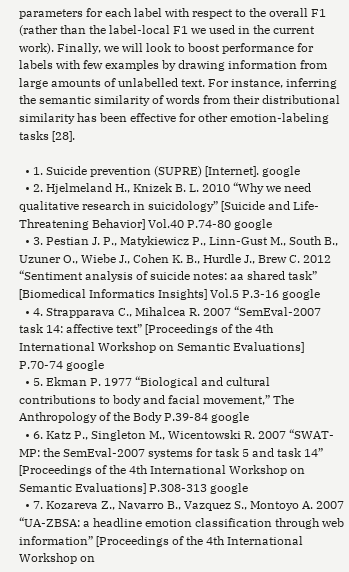parameters for each label with respect to the overall F1 (rather than the label-local F1 we used in the current work). Finally, we will look to boost performance for labels with few examples by drawing information from large amounts of unlabelled text. For instance, inferring the semantic similarity of words from their distributional similarity has been effective for other emotion-labeling tasks [28].

  • 1. Suicide prevention (SUPRE) [Internet]. google
  • 2. Hjelmeland H., Knizek B. L. 2010 “Why we need qualitative research in suicidology” [Suicide and Life-Threatening Behavior] Vol.40 P.74-80 google
  • 3. Pestian J. P., Matykiewicz P., Linn-Gust M., South B., Uzuner O., Wiebe J., Cohen K. B., Hurdle J., Brew C. 2012 “Sentiment analysis of suicide notes: aa shared task” [Biomedical Informatics Insights] Vol.5 P.3-16 google
  • 4. Strapparava C., Mihalcea R. 2007 “SemEval-2007 task 14: affective text” [Proceedings of the 4th International Workshop on Semantic Evaluations] P.70-74 google
  • 5. Ekman P. 1977 “Biological and cultural contributions to body and facial movement,” The Anthropology of the Body P.39-84 google
  • 6. Katz P., Singleton M., Wicentowski R. 2007 “SWAT-MP: the SemEval-2007 systems for task 5 and task 14” [Proceedings of the 4th International Workshop on Semantic Evaluations] P.308-313 google
  • 7. Kozareva Z., Navarro B., Vazquez S., Montoyo A. 2007 “UA-ZBSA: a headline emotion classification through web information” [Proceedings of the 4th International Workshop on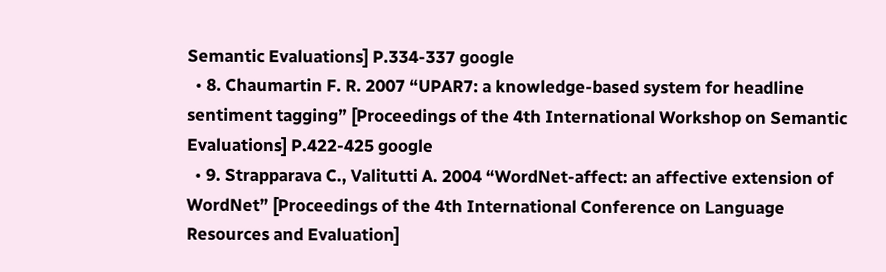Semantic Evaluations] P.334-337 google
  • 8. Chaumartin F. R. 2007 “UPAR7: a knowledge-based system for headline sentiment tagging” [Proceedings of the 4th International Workshop on Semantic Evaluations] P.422-425 google
  • 9. Strapparava C., Valitutti A. 2004 “WordNet-affect: an affective extension of WordNet” [Proceedings of the 4th International Conference on Language Resources and Evaluation]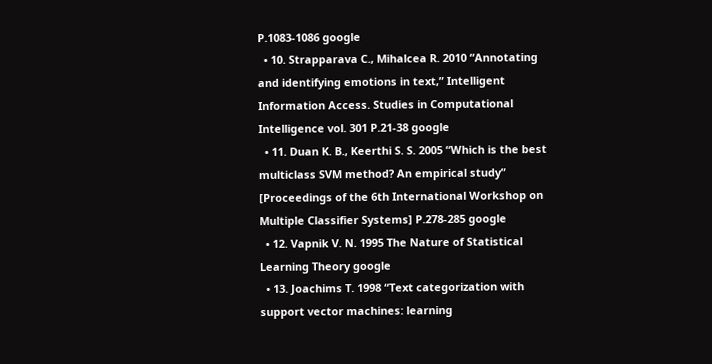P.1083-1086 google
  • 10. Strapparava C., Mihalcea R. 2010 “Annotating and identifying emotions in text,” Intelligent Information Access. Studies in Computational Intelligence vol. 301 P.21-38 google
  • 11. Duan K. B., Keerthi S. S. 2005 “Which is the best multiclass SVM method? An empirical study” [Proceedings of the 6th International Workshop on Multiple Classifier Systems] P.278-285 google
  • 12. Vapnik V. N. 1995 The Nature of Statistical Learning Theory google
  • 13. Joachims T. 1998 “Text categorization with support vector machines: learning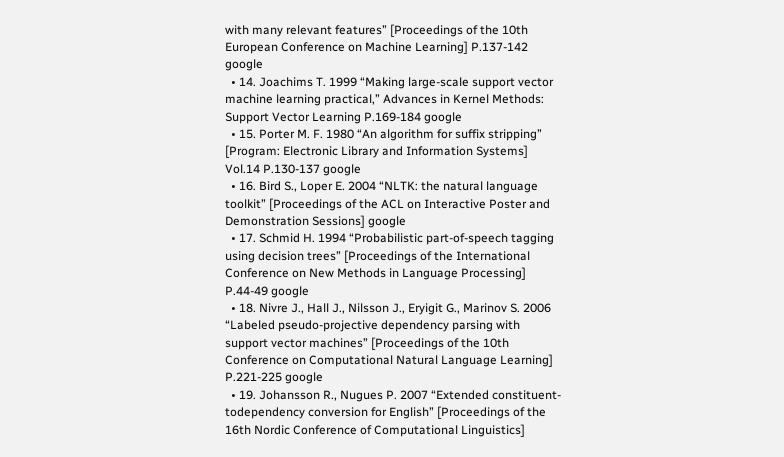with many relevant features” [Proceedings of the 10th European Conference on Machine Learning] P.137-142 google
  • 14. Joachims T. 1999 “Making large-scale support vector machine learning practical,” Advances in Kernel Methods: Support Vector Learning P.169-184 google
  • 15. Porter M. F. 1980 “An algorithm for suffix stripping” [Program: Electronic Library and Information Systems] Vol.14 P.130-137 google
  • 16. Bird S., Loper E. 2004 “NLTK: the natural language toolkit” [Proceedings of the ACL on Interactive Poster and Demonstration Sessions] google
  • 17. Schmid H. 1994 “Probabilistic part-of-speech tagging using decision trees” [Proceedings of the International Conference on New Methods in Language Processing] P.44-49 google
  • 18. Nivre J., Hall J., Nilsson J., Eryigit G., Marinov S. 2006 “Labeled pseudo-projective dependency parsing with support vector machines” [Proceedings of the 10th Conference on Computational Natural Language Learning] P.221-225 google
  • 19. Johansson R., Nugues P. 2007 “Extended constituent-todependency conversion for English” [Proceedings of the 16th Nordic Conference of Computational Linguistics]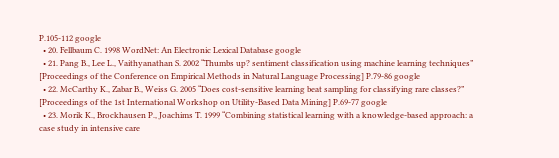P.105-112 google
  • 20. Fellbaum C. 1998 WordNet: An Electronic Lexical Database google
  • 21. Pang B., Lee L., Vaithyanathan S. 2002 “Thumbs up? sentiment classification using machine learning techniques” [Proceedings of the Conference on Empirical Methods in Natural Language Processing] P.79-86 google
  • 22. McCarthy K., Zabar B., Weiss G. 2005 “Does cost-sensitive learning beat sampling for classifying rare classes?” [Proceedings of the 1st International Workshop on Utility-Based Data Mining] P.69-77 google
  • 23. Morik K., Brockhausen P., Joachims T. 1999 “Combining statistical learning with a knowledge-based approach: a case study in intensive care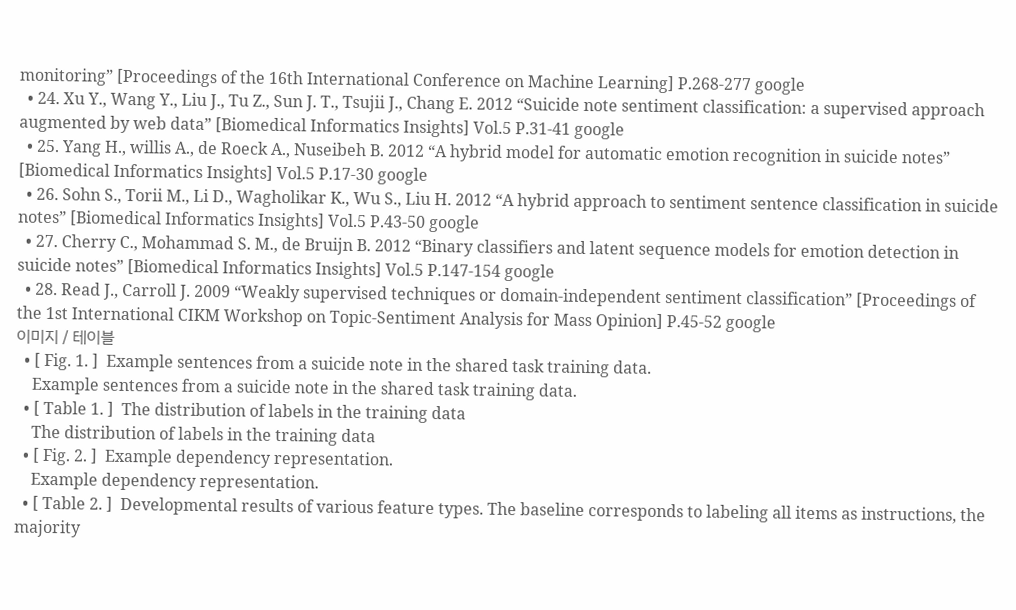monitoring” [Proceedings of the 16th International Conference on Machine Learning] P.268-277 google
  • 24. Xu Y., Wang Y., Liu J., Tu Z., Sun J. T., Tsujii J., Chang E. 2012 “Suicide note sentiment classification: a supervised approach augmented by web data” [Biomedical Informatics Insights] Vol.5 P.31-41 google
  • 25. Yang H., willis A., de Roeck A., Nuseibeh B. 2012 “A hybrid model for automatic emotion recognition in suicide notes” [Biomedical Informatics Insights] Vol.5 P.17-30 google
  • 26. Sohn S., Torii M., Li D., Wagholikar K., Wu S., Liu H. 2012 “A hybrid approach to sentiment sentence classification in suicide notes” [Biomedical Informatics Insights] Vol.5 P.43-50 google
  • 27. Cherry C., Mohammad S. M., de Bruijn B. 2012 “Binary classifiers and latent sequence models for emotion detection in suicide notes” [Biomedical Informatics Insights] Vol.5 P.147-154 google
  • 28. Read J., Carroll J. 2009 “Weakly supervised techniques or domain-independent sentiment classification” [Proceedings of the 1st International CIKM Workshop on Topic-Sentiment Analysis for Mass Opinion] P.45-52 google
이미지 / 테이블
  • [ Fig. 1. ]  Example sentences from a suicide note in the shared task training data.
    Example sentences from a suicide note in the shared task training data.
  • [ Table 1. ]  The distribution of labels in the training data
    The distribution of labels in the training data
  • [ Fig. 2. ]  Example dependency representation.
    Example dependency representation.
  • [ Table 2. ]  Developmental results of various feature types. The baseline corresponds to labeling all items as instructions, the majority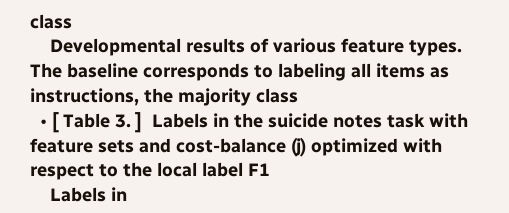class
    Developmental results of various feature types. The baseline corresponds to labeling all items as instructions, the majority class
  • [ Table 3. ]  Labels in the suicide notes task with feature sets and cost-balance (j) optimized with respect to the local label F1
    Labels in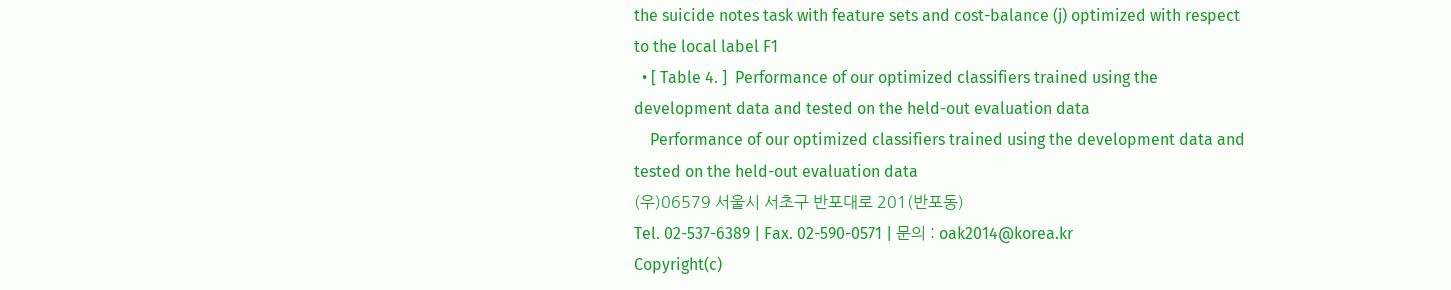the suicide notes task with feature sets and cost-balance (j) optimized with respect to the local label F1
  • [ Table 4. ]  Performance of our optimized classifiers trained using the development data and tested on the held-out evaluation data
    Performance of our optimized classifiers trained using the development data and tested on the held-out evaluation data
(우)06579 서울시 서초구 반포대로 201(반포동)
Tel. 02-537-6389 | Fax. 02-590-0571 | 문의 : oak2014@korea.kr
Copyright(c)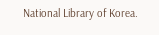National Library of Korea.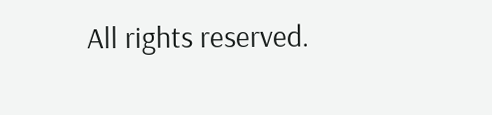All rights reserved.